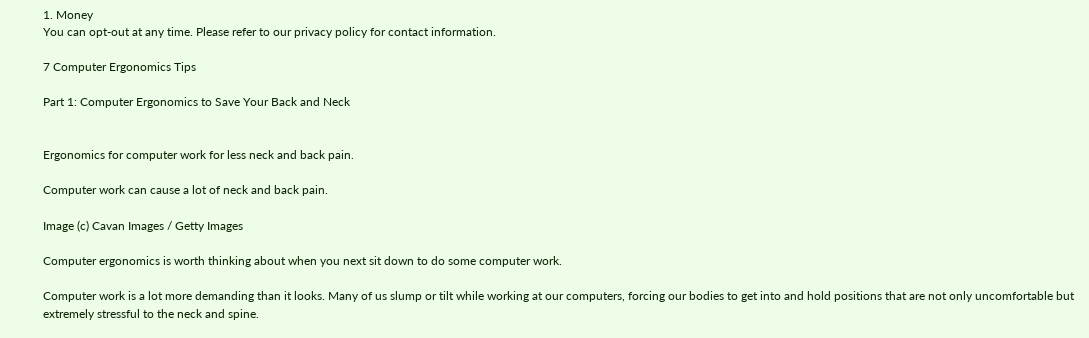1. Money
You can opt-out at any time. Please refer to our privacy policy for contact information.

7 Computer Ergonomics Tips

Part 1: Computer Ergonomics to Save Your Back and Neck


Ergonomics for computer work for less neck and back pain.

Computer work can cause a lot of neck and back pain.

Image (c) Cavan Images / Getty Images

Computer ergonomics is worth thinking about when you next sit down to do some computer work.

Computer work is a lot more demanding than it looks. Many of us slump or tilt while working at our computers, forcing our bodies to get into and hold positions that are not only uncomfortable but extremely stressful to the neck and spine.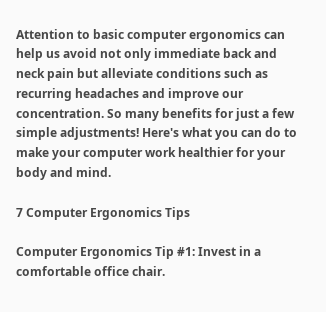Attention to basic computer ergonomics can help us avoid not only immediate back and neck pain but alleviate conditions such as recurring headaches and improve our concentration. So many benefits for just a few simple adjustments! Here's what you can do to make your computer work healthier for your body and mind.

7 Computer Ergonomics Tips

Computer Ergonomics Tip #1: Invest in a comfortable office chair.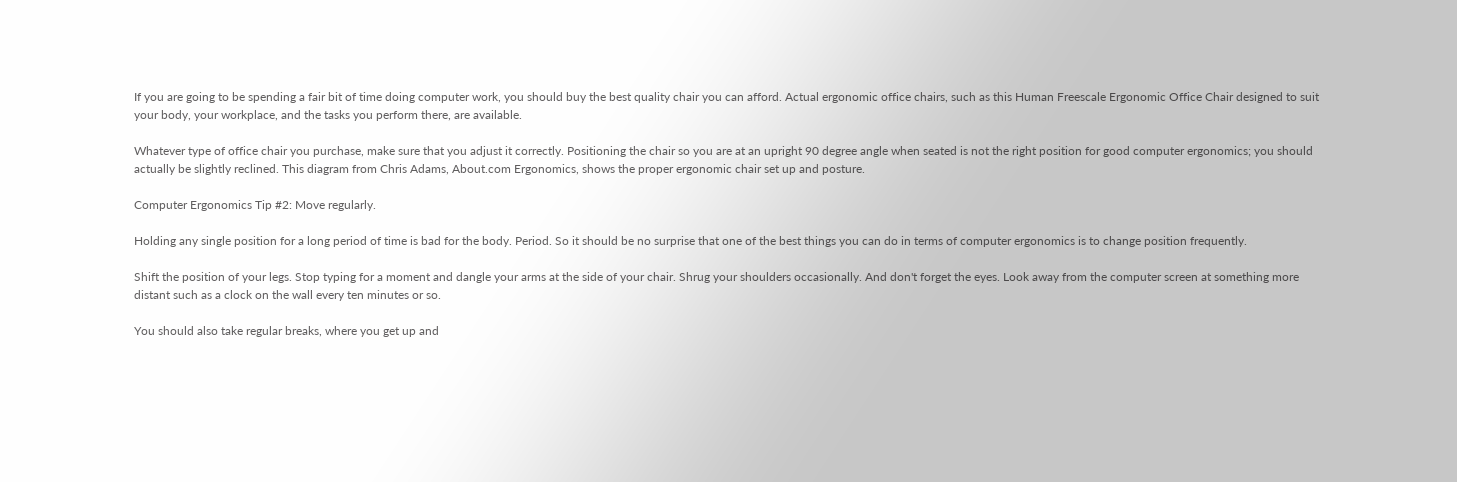If you are going to be spending a fair bit of time doing computer work, you should buy the best quality chair you can afford. Actual ergonomic office chairs, such as this Human Freescale Ergonomic Office Chair designed to suit your body, your workplace, and the tasks you perform there, are available.

Whatever type of office chair you purchase, make sure that you adjust it correctly. Positioning the chair so you are at an upright 90 degree angle when seated is not the right position for good computer ergonomics; you should actually be slightly reclined. This diagram from Chris Adams, About.com Ergonomics, shows the proper ergonomic chair set up and posture.

Computer Ergonomics Tip #2: Move regularly.

Holding any single position for a long period of time is bad for the body. Period. So it should be no surprise that one of the best things you can do in terms of computer ergonomics is to change position frequently.

Shift the position of your legs. Stop typing for a moment and dangle your arms at the side of your chair. Shrug your shoulders occasionally. And don't forget the eyes. Look away from the computer screen at something more distant such as a clock on the wall every ten minutes or so.

You should also take regular breaks, where you get up and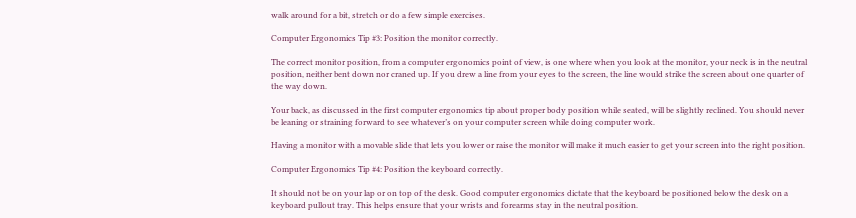walk around for a bit, stretch or do a few simple exercises.

Computer Ergonomics Tip #3: Position the monitor correctly.

The correct monitor position, from a computer ergonomics point of view, is one where when you look at the monitor, your neck is in the neutral position, neither bent down nor craned up. If you drew a line from your eyes to the screen, the line would strike the screen about one quarter of the way down.

Your back, as discussed in the first computer ergonomics tip about proper body position while seated, will be slightly reclined. You should never be leaning or straining forward to see whatever’s on your computer screen while doing computer work.

Having a monitor with a movable slide that lets you lower or raise the monitor will make it much easier to get your screen into the right position.

Computer Ergonomics Tip #4: Position the keyboard correctly.

It should not be on your lap or on top of the desk. Good computer ergonomics dictate that the keyboard be positioned below the desk on a keyboard pullout tray. This helps ensure that your wrists and forearms stay in the neutral position.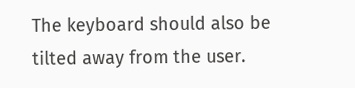The keyboard should also be tilted away from the user.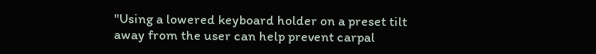"Using a lowered keyboard holder on a preset tilt away from the user can help prevent carpal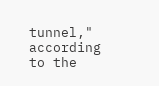tunnel," according to the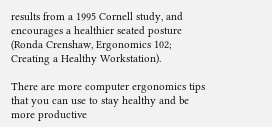results from a 1995 Cornell study, and encourages a healthier seated posture (Ronda Crenshaw, Ergonomics 102; Creating a Healthy Workstation).

There are more computer ergonomics tips that you can use to stay healthy and be more productive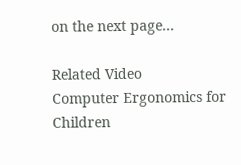on the next page...

Related Video
Computer Ergonomics for Children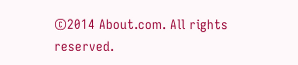©2014 About.com. All rights reserved.